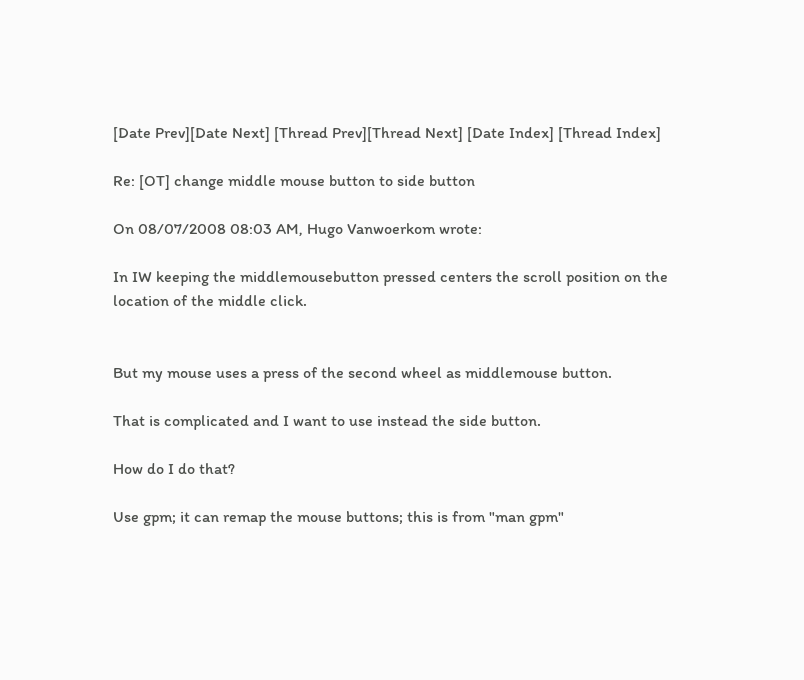[Date Prev][Date Next] [Thread Prev][Thread Next] [Date Index] [Thread Index]

Re: [OT] change middle mouse button to side button

On 08/07/2008 08:03 AM, Hugo Vanwoerkom wrote:

In IW keeping the middlemousebutton pressed centers the scroll position on the location of the middle click.


But my mouse uses a press of the second wheel as middlemouse button.

That is complicated and I want to use instead the side button.

How do I do that?

Use gpm; it can remap the mouse buttons; this is from "man gpm"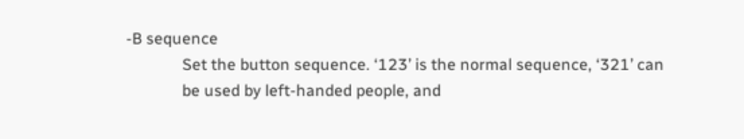-B sequence
              Set the button sequence. ‘123’ is the normal sequence, ‘321’ can
              be used by left-handed people, and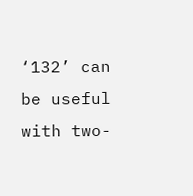‘132’ can be useful with two-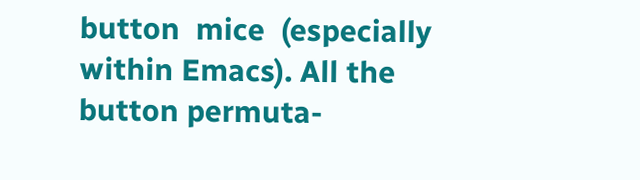button  mice  (especially within Emacs). All the button permuta‐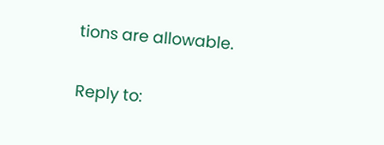tions are allowable.


Reply to: